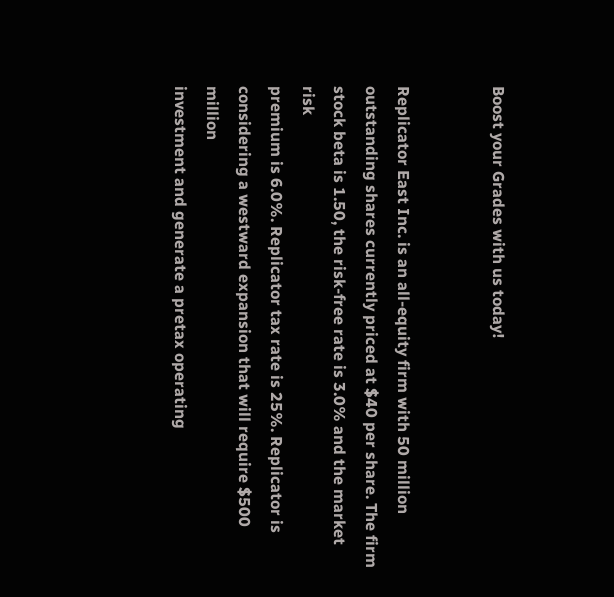Boost your Grades with us today!


Replicator East Inc. is an all-equity firm with 50 million
outstanding shares currently priced at $40 per share. The firm
stock beta is 1.50, the risk-free rate is 3.0% and the market risk
premium is 6.0%. Replicator tax rate is 25%. Replicator is
considering a westward expansion that will require $500 million
investment and generate a pretax operating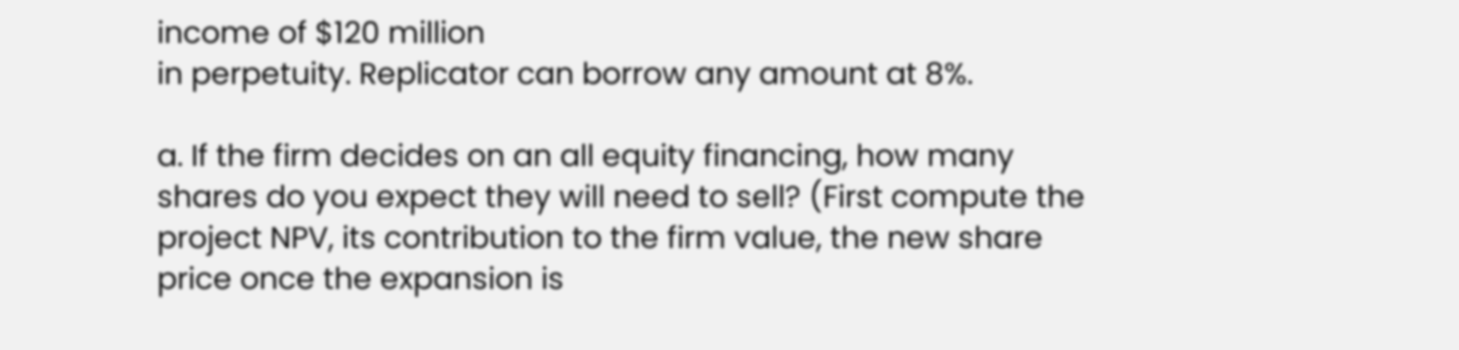income of $120 million
in perpetuity. Replicator can borrow any amount at 8%.

a. If the firm decides on an all equity financing, how many
shares do you expect they will need to sell? (First compute the
project NPV, its contribution to the firm value, the new share
price once the expansion is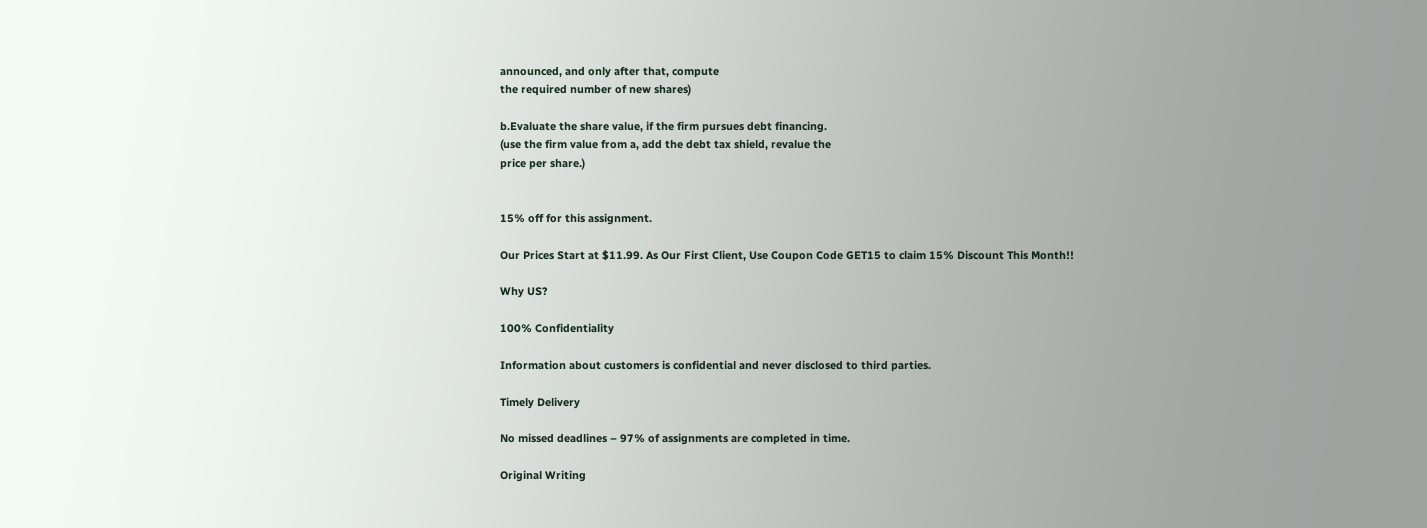announced, and only after that, compute
the required number of new shares)

b.Evaluate the share value, if the firm pursues debt financing.
(use the firm value from a, add the debt tax shield, revalue the
price per share.)


15% off for this assignment.

Our Prices Start at $11.99. As Our First Client, Use Coupon Code GET15 to claim 15% Discount This Month!!

Why US?

100% Confidentiality

Information about customers is confidential and never disclosed to third parties.

Timely Delivery

No missed deadlines – 97% of assignments are completed in time.

Original Writing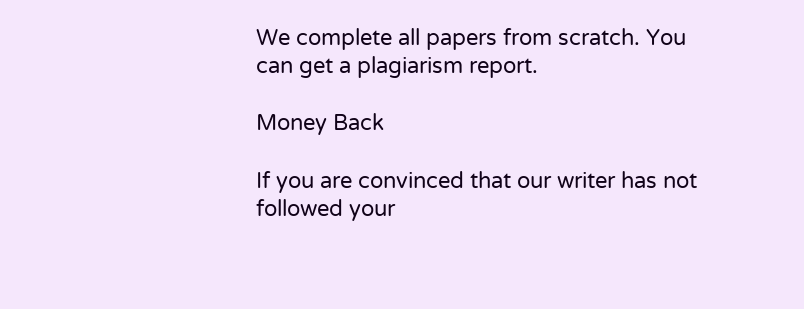We complete all papers from scratch. You can get a plagiarism report.

Money Back

If you are convinced that our writer has not followed your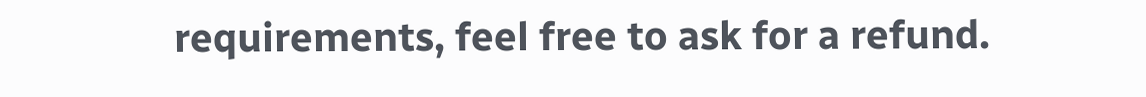requirements, feel free to ask for a refund.